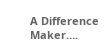A Difference Maker….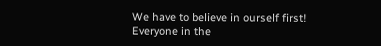We have to believe in ourself first! Everyone in the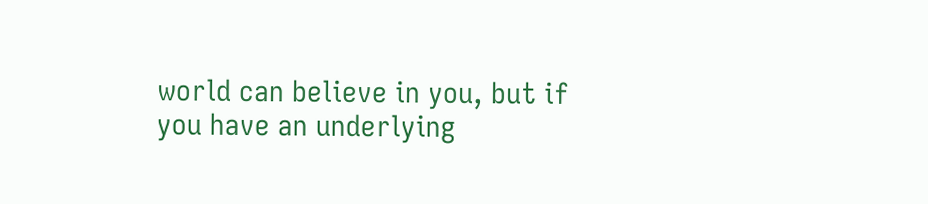world can believe in you, but if you have an underlying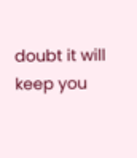doubt it will keep you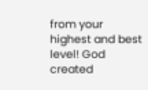from your highest and best level! God created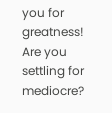you for greatness! Are you settling for mediocre?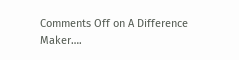Comments Off on A Difference Maker….